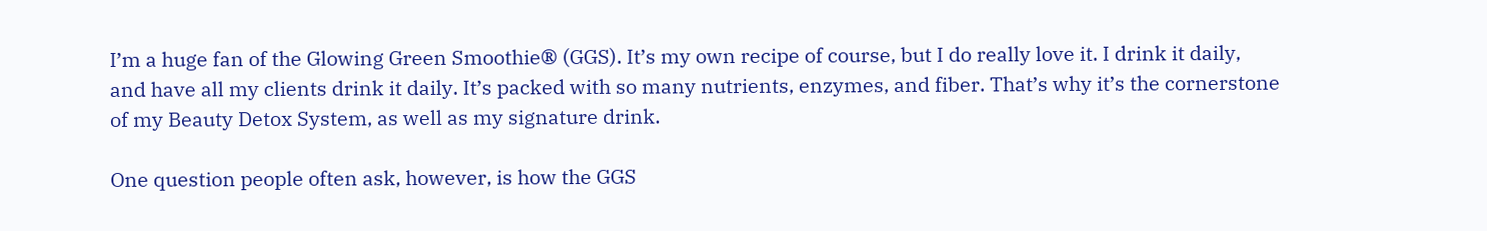I’m a huge fan of the Glowing Green Smoothie® (GGS). It’s my own recipe of course, but I do really love it. I drink it daily, and have all my clients drink it daily. It’s packed with so many nutrients, enzymes, and fiber. That’s why it’s the cornerstone of my Beauty Detox System, as well as my signature drink.

One question people often ask, however, is how the GGS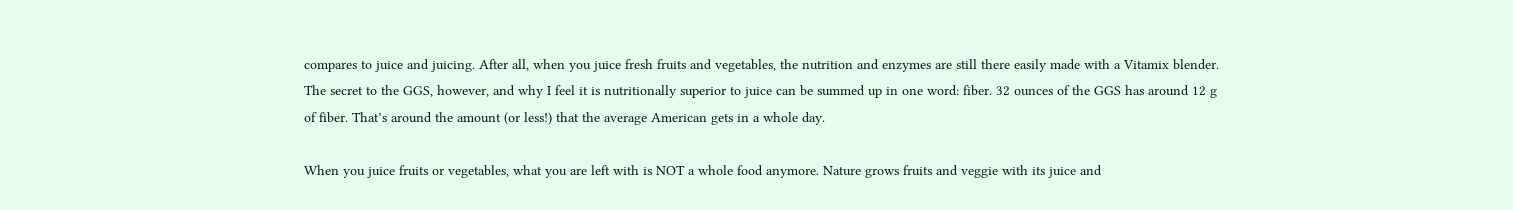compares to juice and juicing. After all, when you juice fresh fruits and vegetables, the nutrition and enzymes are still there easily made with a Vitamix blender. The secret to the GGS, however, and why I feel it is nutritionally superior to juice can be summed up in one word: fiber. 32 ounces of the GGS has around 12 g of fiber. That’s around the amount (or less!) that the average American gets in a whole day.

When you juice fruits or vegetables, what you are left with is NOT a whole food anymore. Nature grows fruits and veggie with its juice and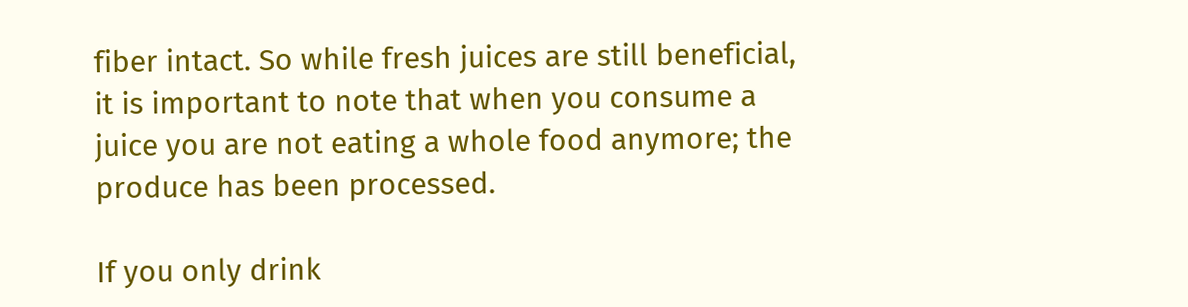fiber intact. So while fresh juices are still beneficial, it is important to note that when you consume a juice you are not eating a whole food anymore; the produce has been processed.

If you only drink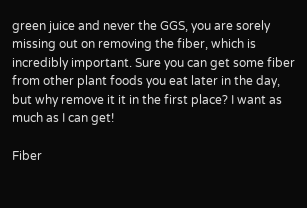green juice and never the GGS, you are sorely missing out on removing the fiber, which is incredibly important. Sure you can get some fiber from other plant foods you eat later in the day, but why remove it it in the first place? I want as much as I can get!

Fiber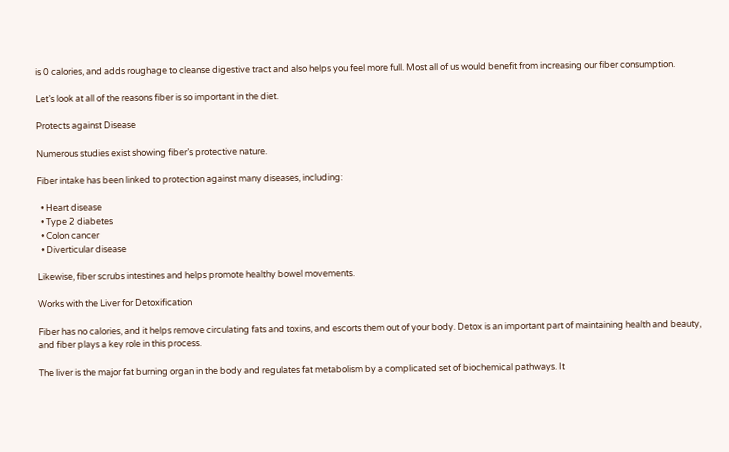is 0 calories, and adds roughage to cleanse digestive tract and also helps you feel more full. Most all of us would benefit from increasing our fiber consumption.

Let’s look at all of the reasons fiber is so important in the diet.

Protects against Disease

Numerous studies exist showing fiber’s protective nature.

Fiber intake has been linked to protection against many diseases, including:

  • Heart disease
  • Type 2 diabetes
  • Colon cancer
  • Diverticular disease

Likewise, fiber scrubs intestines and helps promote healthy bowel movements.

Works with the Liver for Detoxification

Fiber has no calories, and it helps remove circulating fats and toxins, and escorts them out of your body. Detox is an important part of maintaining health and beauty, and fiber plays a key role in this process.

The liver is the major fat burning organ in the body and regulates fat metabolism by a complicated set of biochemical pathways. It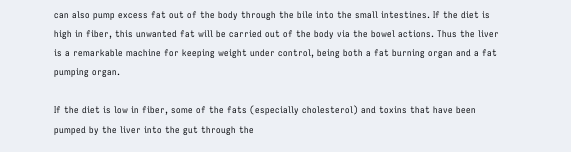can also pump excess fat out of the body through the bile into the small intestines. If the diet is high in fiber, this unwanted fat will be carried out of the body via the bowel actions. Thus the liver is a remarkable machine for keeping weight under control, being both a fat burning organ and a fat pumping organ.

If the diet is low in fiber, some of the fats (especially cholesterol) and toxins that have been pumped by the liver into the gut through the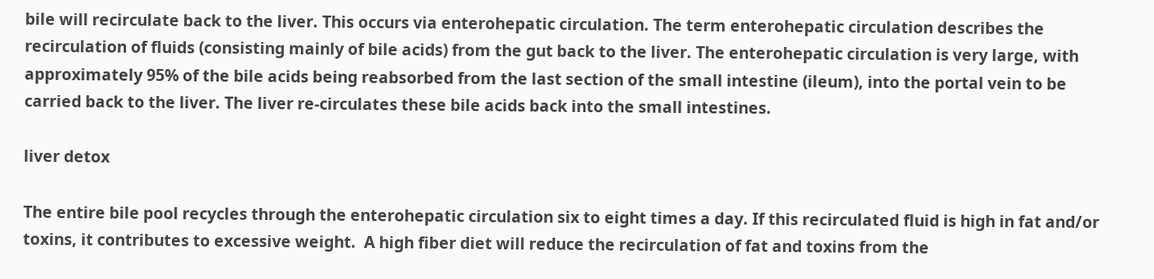bile will recirculate back to the liver. This occurs via enterohepatic circulation. The term enterohepatic circulation describes the recirculation of fluids (consisting mainly of bile acids) from the gut back to the liver. The enterohepatic circulation is very large, with approximately 95% of the bile acids being reabsorbed from the last section of the small intestine (ileum), into the portal vein to be carried back to the liver. The liver re-circulates these bile acids back into the small intestines.

liver detox

The entire bile pool recycles through the enterohepatic circulation six to eight times a day. If this recirculated fluid is high in fat and/or toxins, it contributes to excessive weight.  A high fiber diet will reduce the recirculation of fat and toxins from the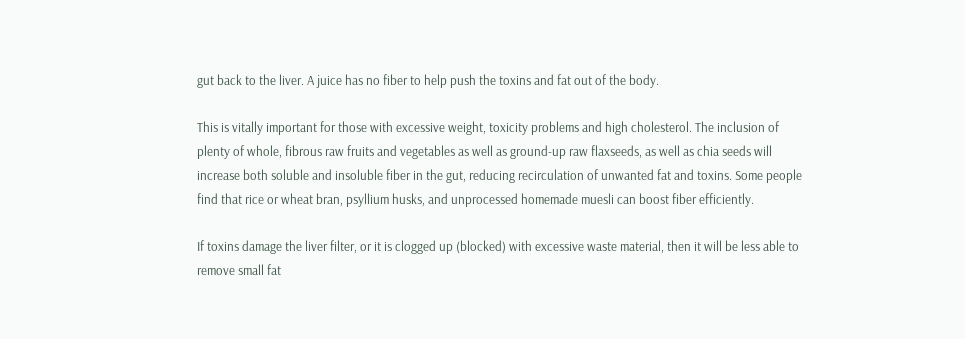gut back to the liver. A juice has no fiber to help push the toxins and fat out of the body.

This is vitally important for those with excessive weight, toxicity problems and high cholesterol. The inclusion of plenty of whole, fibrous raw fruits and vegetables as well as ground-up raw flaxseeds, as well as chia seeds will increase both soluble and insoluble fiber in the gut, reducing recirculation of unwanted fat and toxins. Some people find that rice or wheat bran, psyllium husks, and unprocessed homemade muesli can boost fiber efficiently.

If toxins damage the liver filter, or it is clogged up (blocked) with excessive waste material, then it will be less able to remove small fat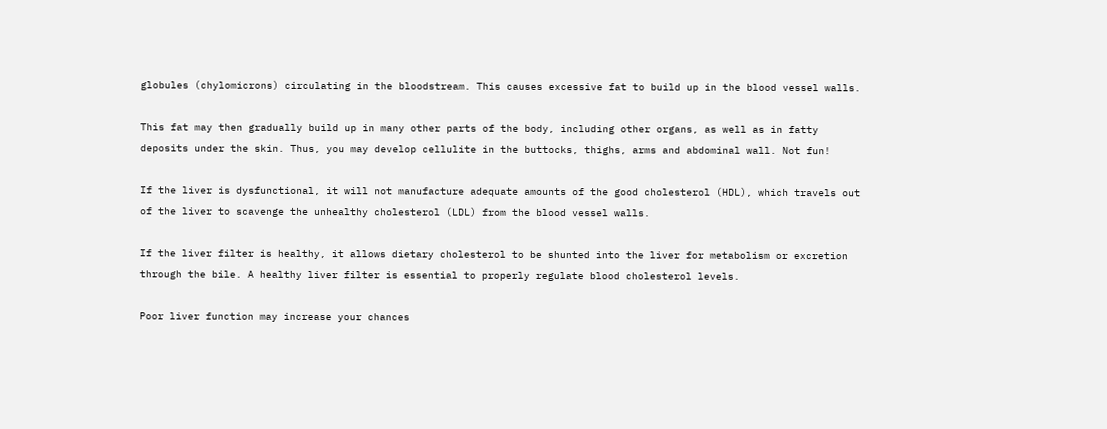globules (chylomicrons) circulating in the bloodstream. This causes excessive fat to build up in the blood vessel walls.

This fat may then gradually build up in many other parts of the body, including other organs, as well as in fatty deposits under the skin. Thus, you may develop cellulite in the buttocks, thighs, arms and abdominal wall. Not fun!

If the liver is dysfunctional, it will not manufacture adequate amounts of the good cholesterol (HDL), which travels out of the liver to scavenge the unhealthy cholesterol (LDL) from the blood vessel walls.

If the liver filter is healthy, it allows dietary cholesterol to be shunted into the liver for metabolism or excretion through the bile. A healthy liver filter is essential to properly regulate blood cholesterol levels.

Poor liver function may increase your chances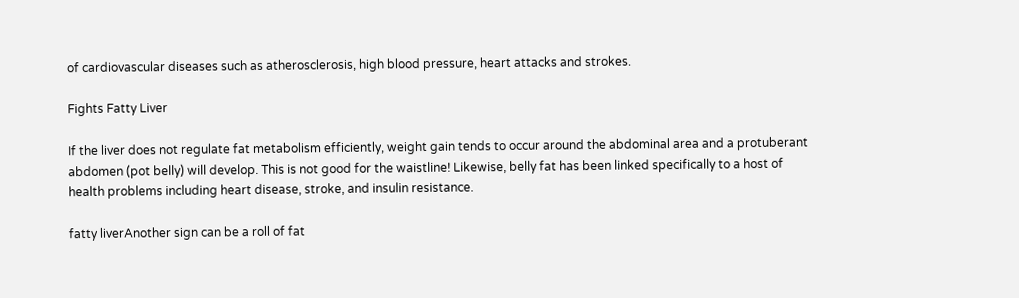of cardiovascular diseases such as atherosclerosis, high blood pressure, heart attacks and strokes.

Fights Fatty Liver

If the liver does not regulate fat metabolism efficiently, weight gain tends to occur around the abdominal area and a protuberant abdomen (pot belly) will develop. This is not good for the waistline! Likewise, belly fat has been linked specifically to a host of health problems including heart disease, stroke, and insulin resistance.

fatty liverAnother sign can be a roll of fat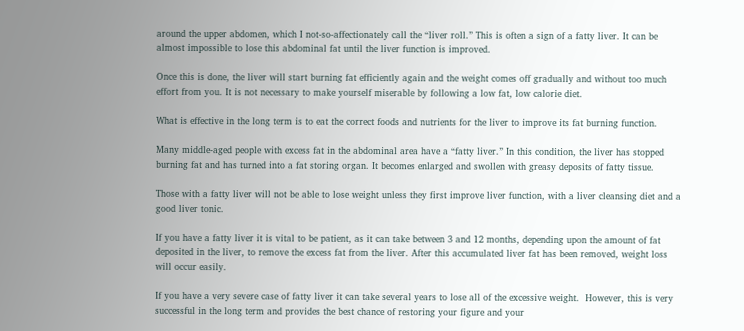around the upper abdomen, which I not-so-affectionately call the “liver roll.” This is often a sign of a fatty liver. It can be almost impossible to lose this abdominal fat until the liver function is improved.

Once this is done, the liver will start burning fat efficiently again and the weight comes off gradually and without too much effort from you. It is not necessary to make yourself miserable by following a low fat, low calorie diet.

What is effective in the long term is to eat the correct foods and nutrients for the liver to improve its fat burning function.

Many middle-aged people with excess fat in the abdominal area have a “fatty liver.” In this condition, the liver has stopped burning fat and has turned into a fat storing organ. It becomes enlarged and swollen with greasy deposits of fatty tissue.

Those with a fatty liver will not be able to lose weight unless they first improve liver function, with a liver cleansing diet and a good liver tonic.

If you have a fatty liver it is vital to be patient, as it can take between 3 and 12 months, depending upon the amount of fat deposited in the liver, to remove the excess fat from the liver. After this accumulated liver fat has been removed, weight loss will occur easily.

If you have a very severe case of fatty liver it can take several years to lose all of the excessive weight.  However, this is very successful in the long term and provides the best chance of restoring your figure and your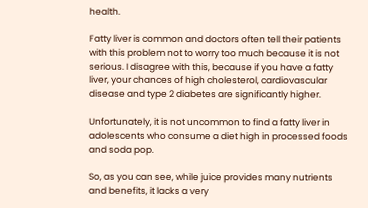health.

Fatty liver is common and doctors often tell their patients with this problem not to worry too much because it is not serious. I disagree with this, because if you have a fatty liver, your chances of high cholesterol, cardiovascular disease and type 2 diabetes are significantly higher.

Unfortunately, it is not uncommon to find a fatty liver in adolescents who consume a diet high in processed foods and soda pop.

So, as you can see, while juice provides many nutrients and benefits, it lacks a very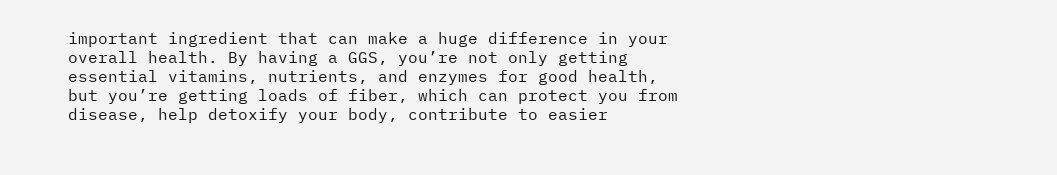important ingredient that can make a huge difference in your overall health. By having a GGS, you’re not only getting essential vitamins, nutrients, and enzymes for good health, but you’re getting loads of fiber, which can protect you from disease, help detoxify your body, contribute to easier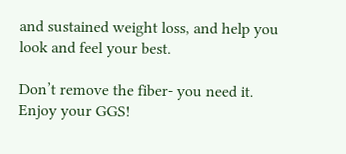and sustained weight loss, and help you look and feel your best.

Don’t remove the fiber- you need it. Enjoy your GGS!